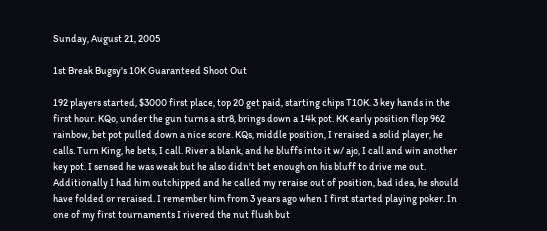Sunday, August 21, 2005

1st Break Bugsy's 10K Guaranteed Shoot Out

192 players started, $3000 first place, top 20 get paid, starting chips T10K. 3 key hands in the first hour. KQo, under the gun turns a str8, brings down a 14k pot. KK early position flop 962 rainbow, bet pot pulled down a nice score. KQs, middle position, I reraised a solid player, he calls. Turn King, he bets, I call. River a blank, and he bluffs into it w/ ajo, I call and win another key pot. I sensed he was weak but he also didn't bet enough on his bluff to drive me out. Additionally I had him outchipped and he called my reraise out of position, bad idea, he should have folded or reraised. I remember him from 3 years ago when I first started playing poker. In one of my first tournaments I rivered the nut flush but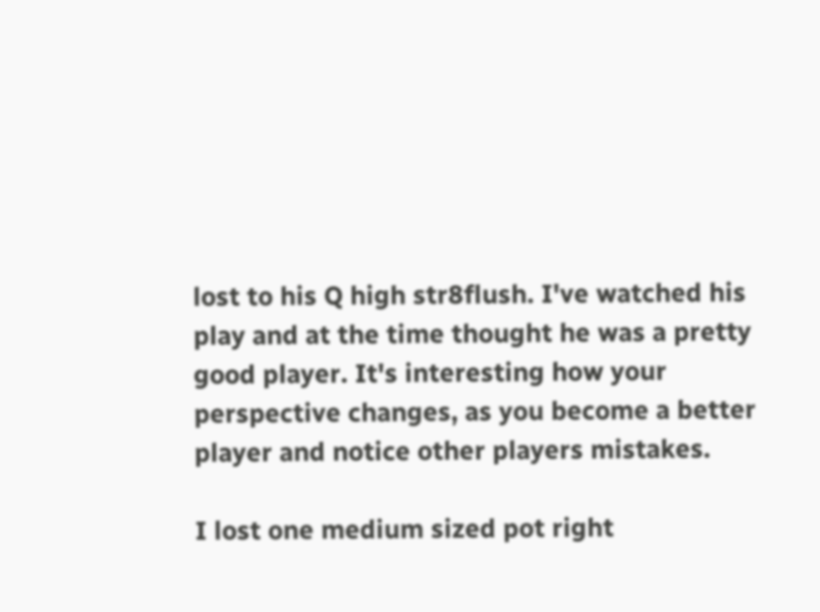lost to his Q high str8flush. I've watched his play and at the time thought he was a pretty good player. It's interesting how your perspective changes, as you become a better player and notice other players mistakes.

I lost one medium sized pot right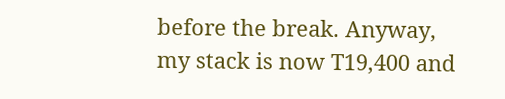before the break. Anyway, my stack is now T19,400 and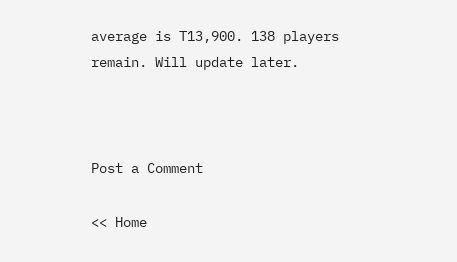average is T13,900. 138 players remain. Will update later.



Post a Comment

<< Home